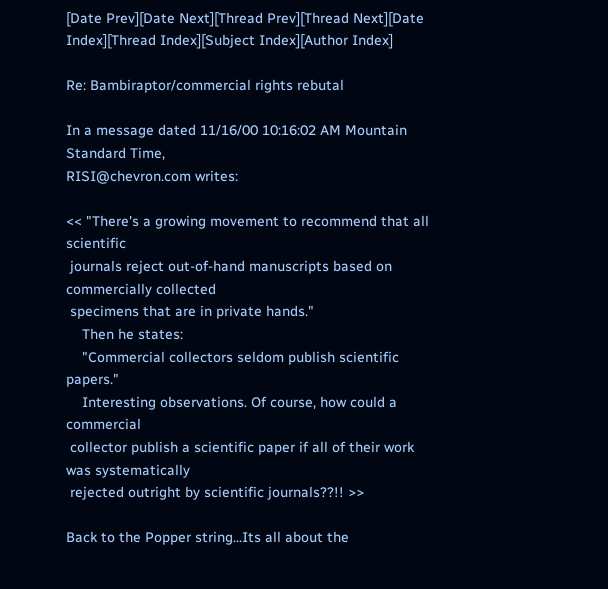[Date Prev][Date Next][Thread Prev][Thread Next][Date Index][Thread Index][Subject Index][Author Index]

Re: Bambiraptor/commercial rights rebutal

In a message dated 11/16/00 10:16:02 AM Mountain Standard Time,
RISI@chevron.com writes:

<< "There's a growing movement to recommend that all scientific
 journals reject out-of-hand manuscripts based on commercially collected
 specimens that are in private hands."
    Then he states:
    "Commercial collectors seldom publish scientific papers."
    Interesting observations. Of course, how could a commercial
 collector publish a scientific paper if all of their work was systematically
 rejected outright by scientific journals??!! >>

Back to the Popper string...Its all about the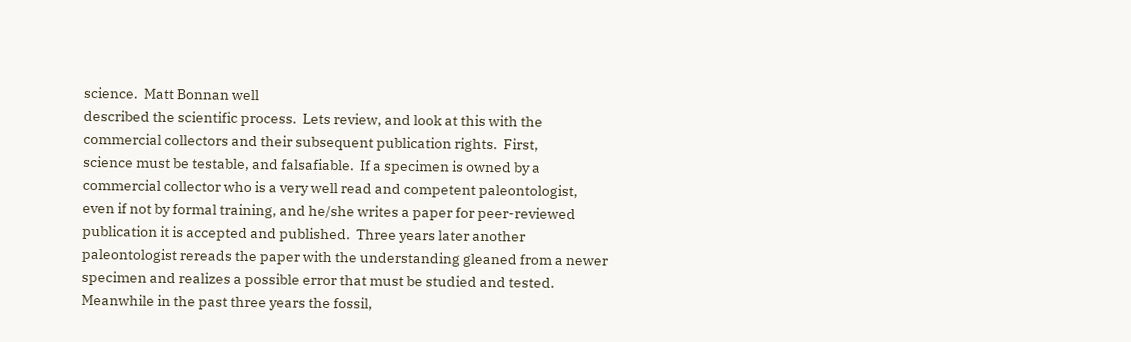science.  Matt Bonnan well
described the scientific process.  Lets review, and look at this with the
commercial collectors and their subsequent publication rights.  First,
science must be testable, and falsafiable.  If a specimen is owned by a
commercial collector who is a very well read and competent paleontologist,
even if not by formal training, and he/she writes a paper for peer-reviewed
publication it is accepted and published.  Three years later another
paleontologist rereads the paper with the understanding gleaned from a newer
specimen and realizes a possible error that must be studied and tested.
Meanwhile in the past three years the fossil,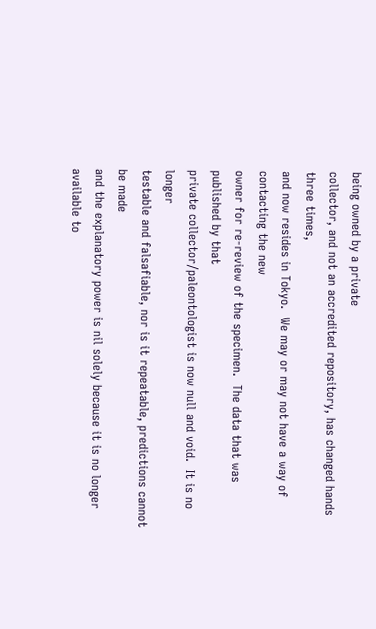being owned by a private
collector, and not an accredited repository, has changed hands three times,
and now resides in Tokyo.  We may or may not have a way of contacting the new
owner for re-review of the specimen.  The data that was published by that
private collector/paleontologist is now null and void.  It is no longer
testable and falsafiable, nor is it repeatable, predictions cannot be made
and the explanatory power is nil solely because it is no longer available to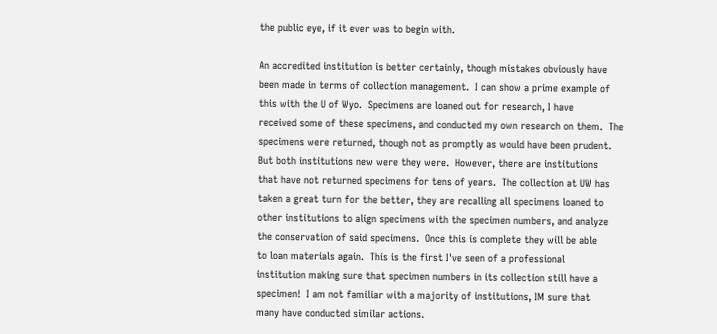the public eye, if it ever was to begin with.

An accredited institution is better certainly, though mistakes obviously have
been made in terms of collection management.  I can show a prime example of
this with the U of Wyo.  Specimens are loaned out for research, I have
received some of these specimens, and conducted my own research on them.  The
specimens were returned, though not as promptly as would have been prudent.
But both institutions new were they were.  However, there are institutions
that have not returned specimens for tens of years.  The collection at UW has
taken a great turn for the better, they are recalling all specimens loaned to
other institutions to align specimens with the specimen numbers, and analyze
the conservation of said specimens.  Once this is complete they will be able
to loan materials again.  This is the first I've seen of a professional
institution making sure that specimen numbers in its collection still have a
specimen!  I am not familiar with a majority of institutions, IM sure that
many have conducted similar actions.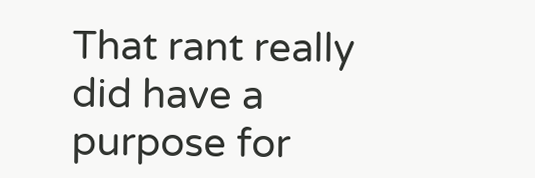That rant really did have a purpose for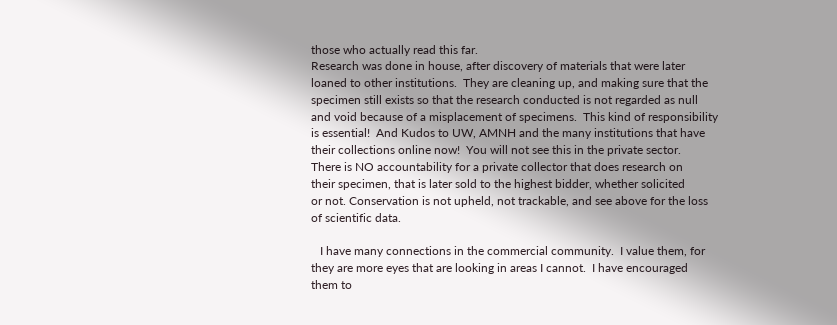those who actually read this far.
Research was done in house, after discovery of materials that were later
loaned to other institutions.  They are cleaning up, and making sure that the
specimen still exists so that the research conducted is not regarded as null
and void because of a misplacement of specimens.  This kind of responsibility
is essential!  And Kudos to UW, AMNH and the many institutions that have
their collections online now!  You will not see this in the private sector.
There is NO accountability for a private collector that does research on
their specimen, that is later sold to the highest bidder, whether solicited
or not. Conservation is not upheld, not trackable, and see above for the loss
of scientific data.

   I have many connections in the commercial community.  I value them, for
they are more eyes that are looking in areas I cannot.  I have encouraged
them to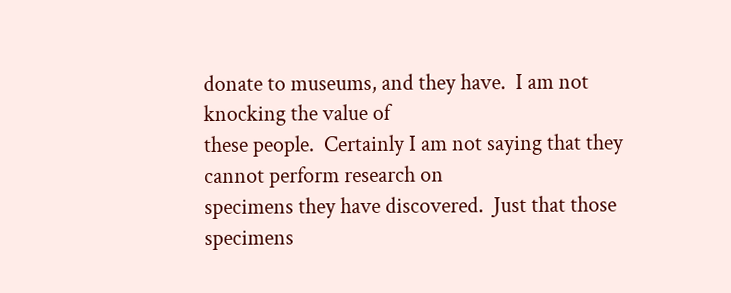donate to museums, and they have.  I am not knocking the value of
these people.  Certainly I am not saying that they cannot perform research on
specimens they have discovered.  Just that those specimens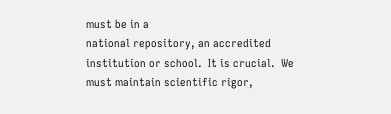must be in a
national repository, an accredited institution or school.  It is crucial.  We
must maintain scientific rigor,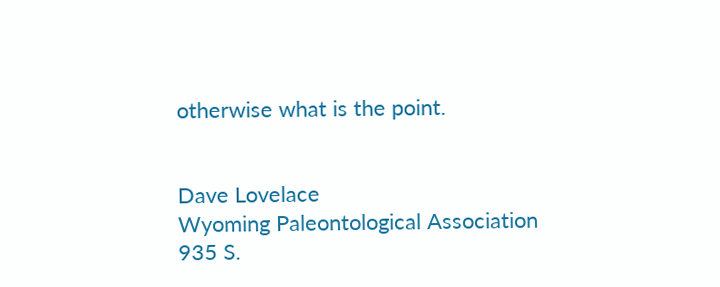otherwise what is the point.


Dave Lovelace
Wyoming Paleontological Association
935 S.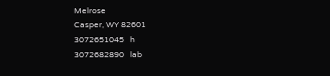Melrose
Casper, WY 82601
3072651045   h
3072682890   lab